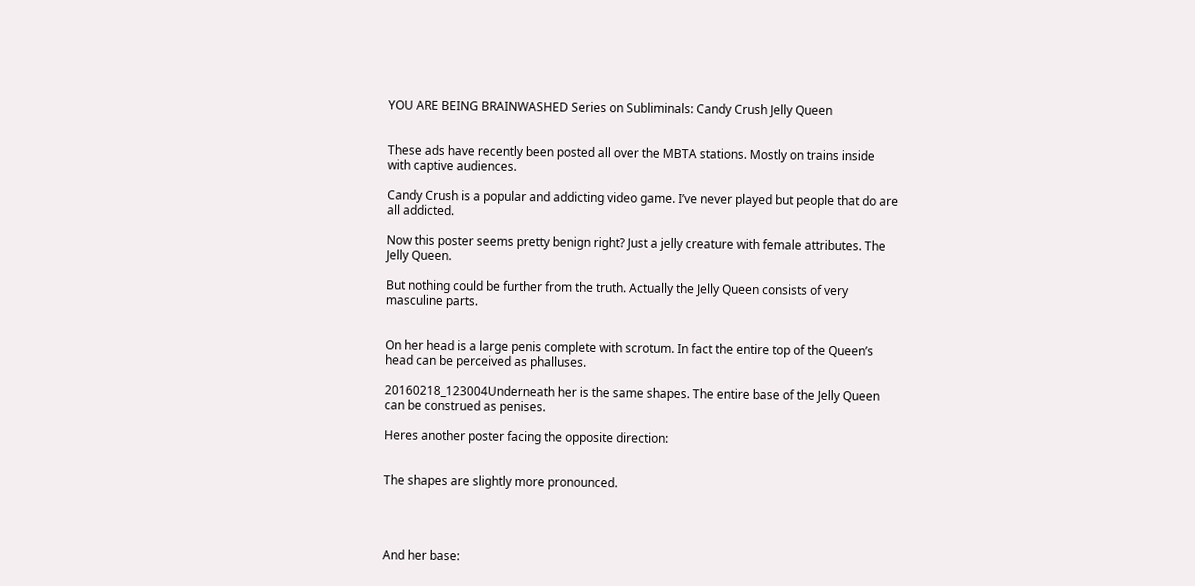YOU ARE BEING BRAINWASHED Series on Subliminals: Candy Crush Jelly Queen


These ads have recently been posted all over the MBTA stations. Mostly on trains inside with captive audiences.

Candy Crush is a popular and addicting video game. I’ve never played but people that do are all addicted.

Now this poster seems pretty benign right? Just a jelly creature with female attributes. The Jelly Queen.

But nothing could be further from the truth. Actually the Jelly Queen consists of very masculine parts.


On her head is a large penis complete with scrotum. In fact the entire top of the Queen’s head can be perceived as phalluses.

20160218_123004Underneath her is the same shapes. The entire base of the Jelly Queen can be construed as penises.

Heres another poster facing the opposite direction:


The shapes are slightly more pronounced.




And her base: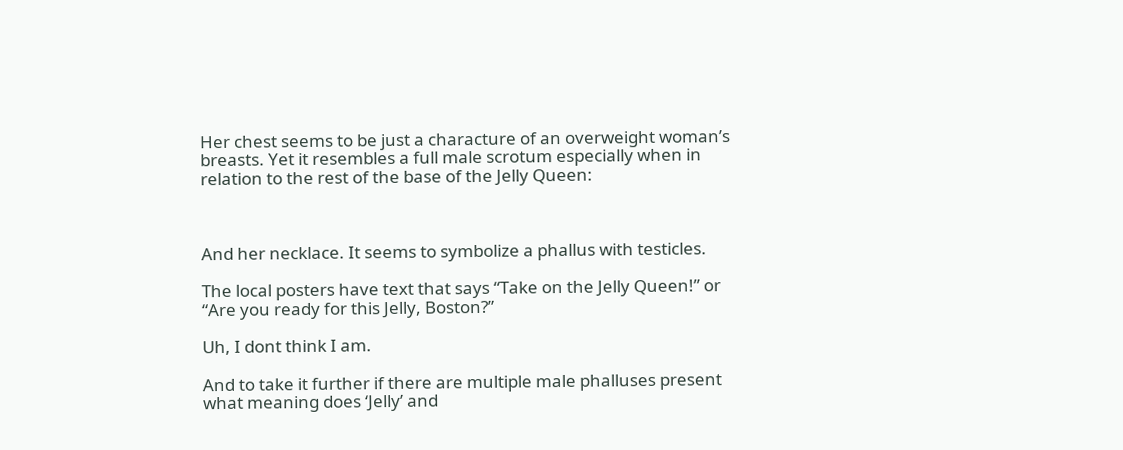Her chest seems to be just a characture of an overweight woman’s breasts. Yet it resembles a full male scrotum especially when in relation to the rest of the base of the Jelly Queen:



And her necklace. It seems to symbolize a phallus with testicles.

The local posters have text that says “Take on the Jelly Queen!” or “Are you ready for this Jelly, Boston?”

Uh, I dont think I am.

And to take it further if there are multiple male phalluses present what meaning does ‘Jelly’ and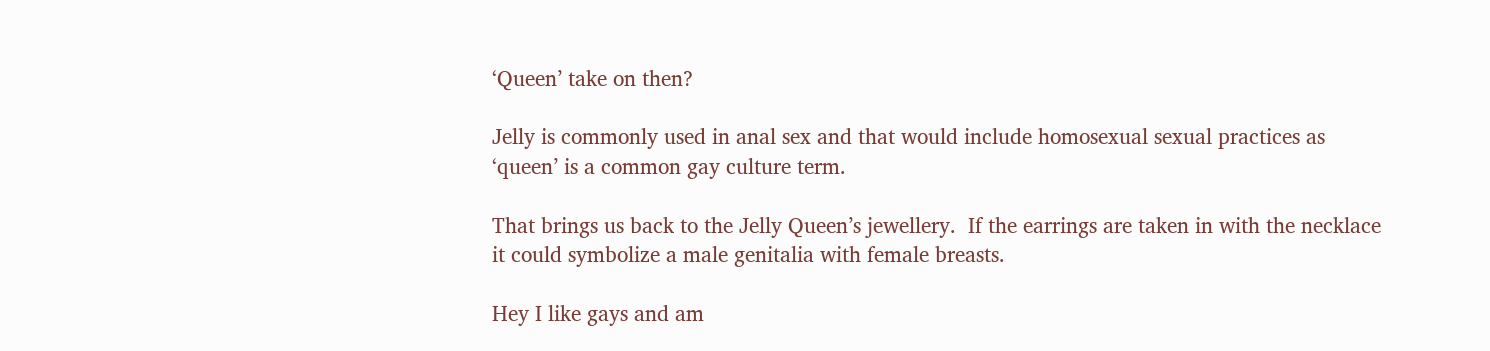‘Queen’ take on then?

Jelly is commonly used in anal sex and that would include homosexual sexual practices as ‘queen’ is a common gay culture term.

That brings us back to the Jelly Queen’s jewellery.  If the earrings are taken in with the necklace it could symbolize a male genitalia with female breasts.

Hey I like gays and am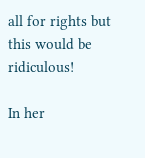all for rights but this would be ridiculous!

In her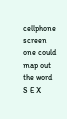cellphone screen one could map out the word S E X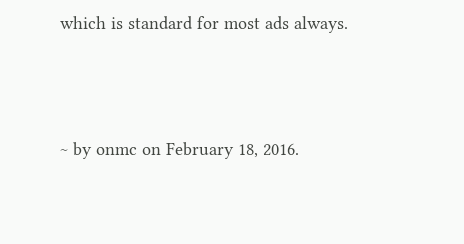which is standard for most ads always.




~ by onmc on February 18, 2016.